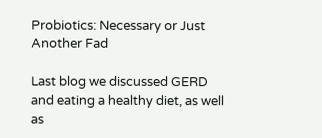Probiotics: Necessary or Just Another Fad

Last blog we discussed GERD and eating a healthy diet, as well as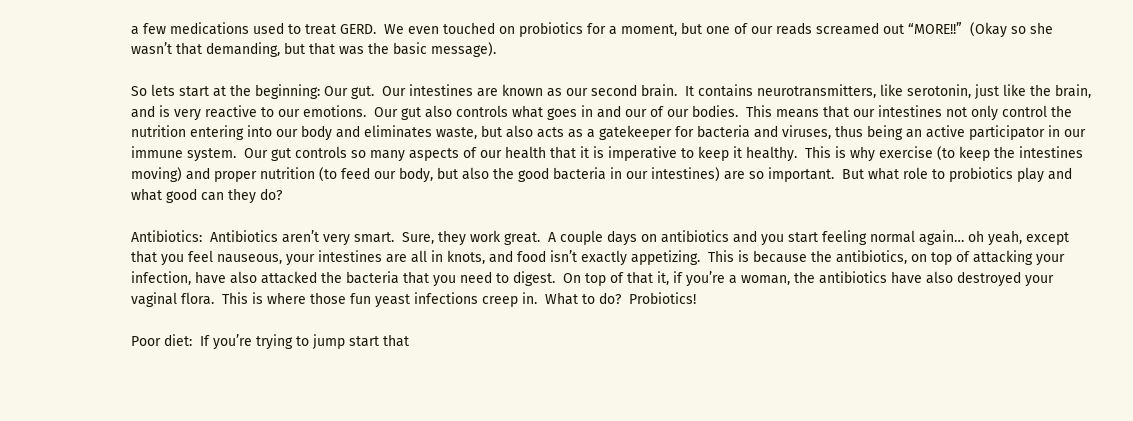a few medications used to treat GERD.  We even touched on probiotics for a moment, but one of our reads screamed out “MORE!!”  (Okay so she wasn’t that demanding, but that was the basic message).

So lets start at the beginning: Our gut.  Our intestines are known as our second brain.  It contains neurotransmitters, like serotonin, just like the brain, and is very reactive to our emotions.  Our gut also controls what goes in and our of our bodies.  This means that our intestines not only control the nutrition entering into our body and eliminates waste, but also acts as a gatekeeper for bacteria and viruses, thus being an active participator in our immune system.  Our gut controls so many aspects of our health that it is imperative to keep it healthy.  This is why exercise (to keep the intestines moving) and proper nutrition (to feed our body, but also the good bacteria in our intestines) are so important.  But what role to probiotics play and what good can they do?

Antibiotics:  Antibiotics aren’t very smart.  Sure, they work great.  A couple days on antibiotics and you start feeling normal again… oh yeah, except that you feel nauseous, your intestines are all in knots, and food isn’t exactly appetizing.  This is because the antibiotics, on top of attacking your infection, have also attacked the bacteria that you need to digest.  On top of that it, if you’re a woman, the antibiotics have also destroyed your vaginal flora.  This is where those fun yeast infections creep in.  What to do?  Probiotics!

Poor diet:  If you’re trying to jump start that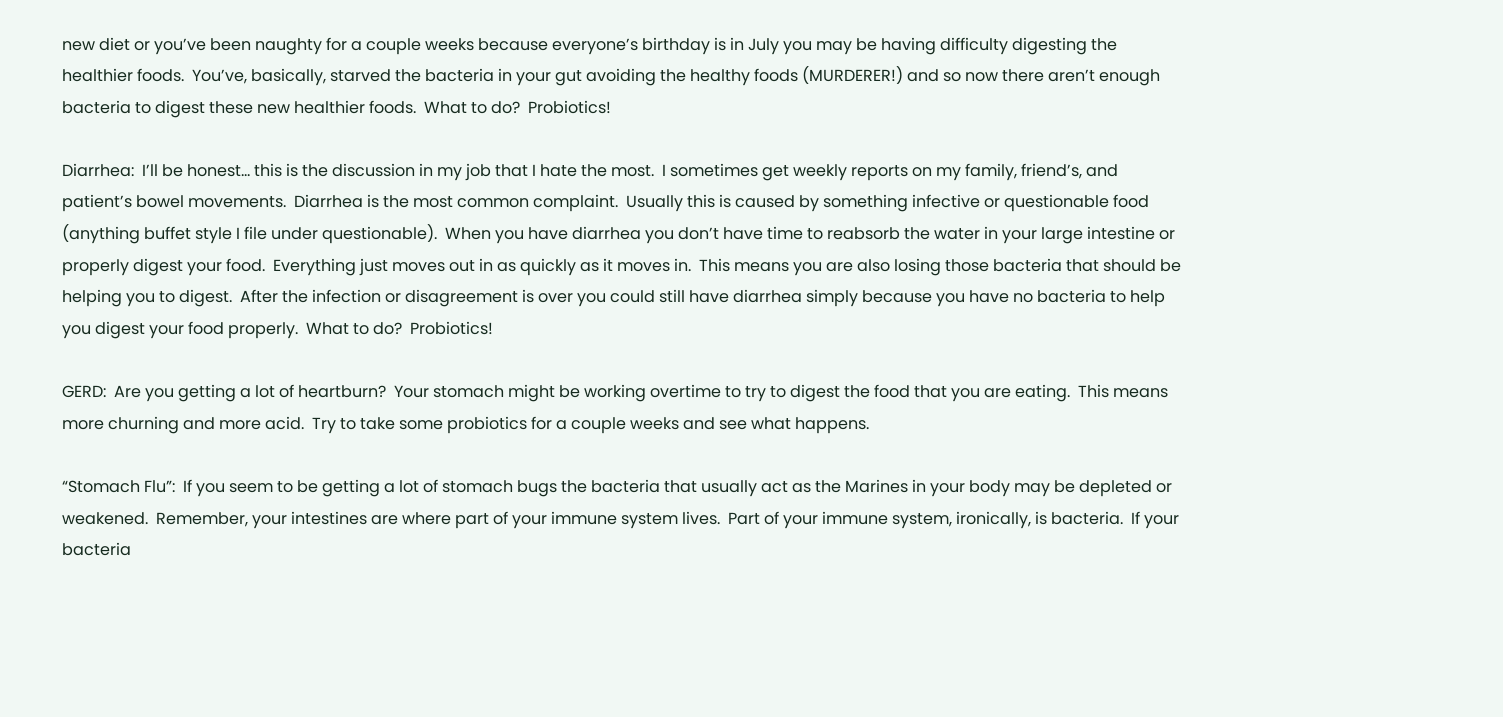new diet or you’ve been naughty for a couple weeks because everyone’s birthday is in July you may be having difficulty digesting the healthier foods.  You’ve, basically, starved the bacteria in your gut avoiding the healthy foods (MURDERER!) and so now there aren’t enough bacteria to digest these new healthier foods.  What to do?  Probiotics!

Diarrhea:  I’ll be honest… this is the discussion in my job that I hate the most.  I sometimes get weekly reports on my family, friend’s, and patient’s bowel movements.  Diarrhea is the most common complaint.  Usually this is caused by something infective or questionable food (anything buffet style I file under questionable).  When you have diarrhea you don’t have time to reabsorb the water in your large intestine or properly digest your food.  Everything just moves out in as quickly as it moves in.  This means you are also losing those bacteria that should be helping you to digest.  After the infection or disagreement is over you could still have diarrhea simply because you have no bacteria to help you digest your food properly.  What to do?  Probiotics!

GERD:  Are you getting a lot of heartburn?  Your stomach might be working overtime to try to digest the food that you are eating.  This means more churning and more acid.  Try to take some probiotics for a couple weeks and see what happens.

“Stomach Flu”:  If you seem to be getting a lot of stomach bugs the bacteria that usually act as the Marines in your body may be depleted or weakened.  Remember, your intestines are where part of your immune system lives.  Part of your immune system, ironically, is bacteria.  If your bacteria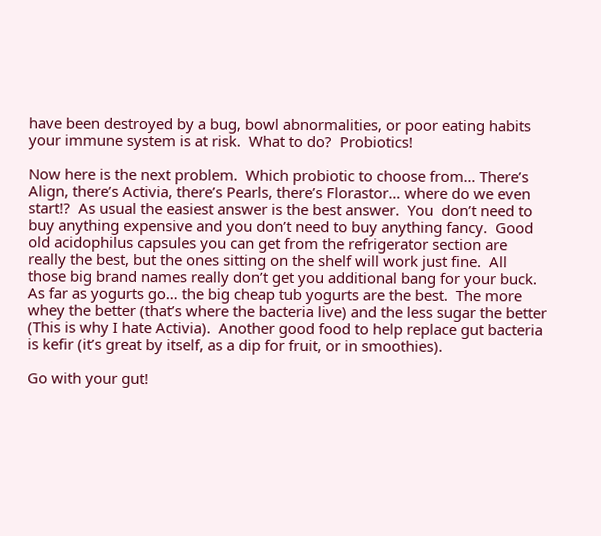have been destroyed by a bug, bowl abnormalities, or poor eating habits your immune system is at risk.  What to do?  Probiotics!

Now here is the next problem.  Which probiotic to choose from… There’s Align, there’s Activia, there’s Pearls, there’s Florastor… where do we even start!?  As usual the easiest answer is the best answer.  You  don’t need to buy anything expensive and you don’t need to buy anything fancy.  Good old acidophilus capsules you can get from the refrigerator section are really the best, but the ones sitting on the shelf will work just fine.  All those big brand names really don’t get you additional bang for your buck.  As far as yogurts go… the big cheap tub yogurts are the best.  The more whey the better (that’s where the bacteria live) and the less sugar the better (This is why I hate Activia).  Another good food to help replace gut bacteria is kefir (it’s great by itself, as a dip for fruit, or in smoothies).

Go with your gut!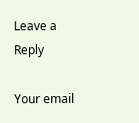Leave a Reply

Your email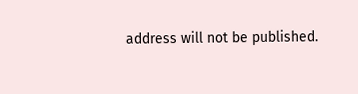address will not be published.